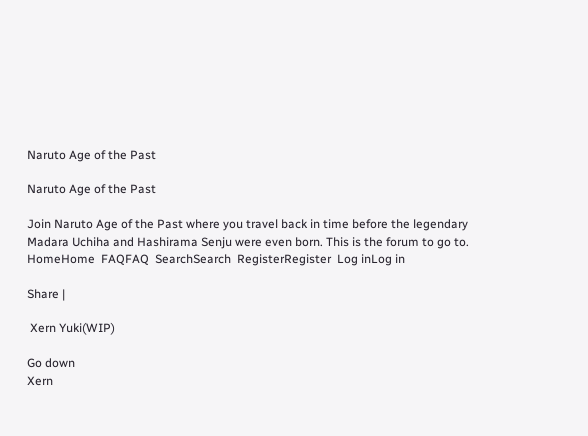Naruto Age of the Past

Naruto Age of the Past

Join Naruto Age of the Past where you travel back in time before the legendary Madara Uchiha and Hashirama Senju were even born. This is the forum to go to.
HomeHome  FAQFAQ  SearchSearch  RegisterRegister  Log inLog in

Share |

 Xern Yuki(WIP)

Go down
Xern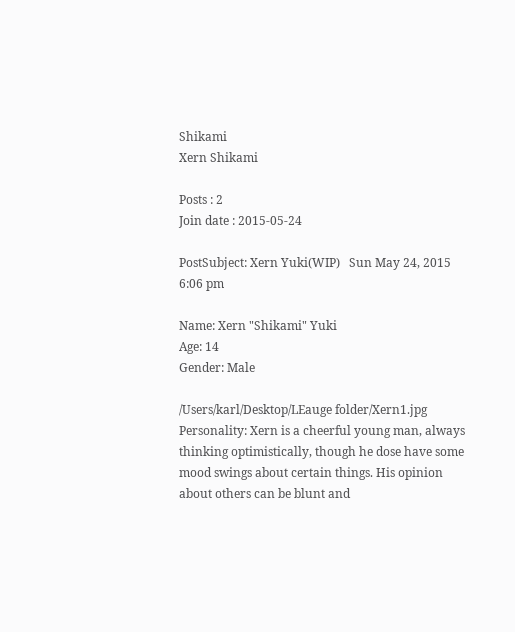Shikami
Xern Shikami

Posts : 2
Join date : 2015-05-24

PostSubject: Xern Yuki(WIP)   Sun May 24, 2015 6:06 pm

Name: Xern "Shikami" Yuki
Age: 14
Gender: Male

/Users/karl/Desktop/LEauge folder/Xern1.jpg
Personality: Xern is a cheerful young man, always thinking optimistically, though he dose have some mood swings about certain things. His opinion about others can be blunt and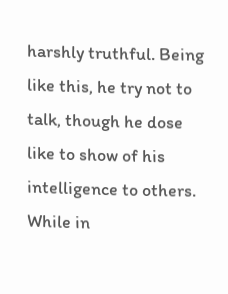harshly truthful. Being like this, he try not to talk, though he dose like to show of his intelligence to others. While in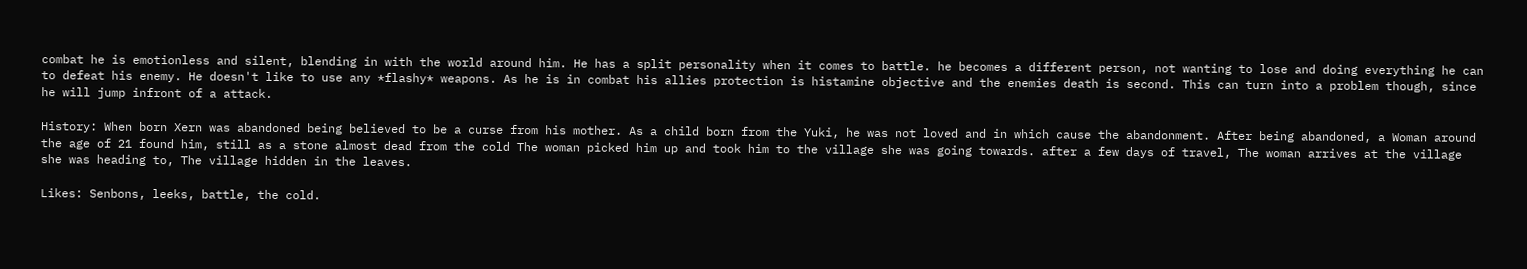combat he is emotionless and silent, blending in with the world around him. He has a split personality when it comes to battle. he becomes a different person, not wanting to lose and doing everything he can to defeat his enemy. He doesn't like to use any *flashy* weapons. As he is in combat his allies protection is histamine objective and the enemies death is second. This can turn into a problem though, since he will jump infront of a attack.

History: When born Xern was abandoned being believed to be a curse from his mother. As a child born from the Yuki, he was not loved and in which cause the abandonment. After being abandoned, a Woman around the age of 21 found him, still as a stone almost dead from the cold The woman picked him up and took him to the village she was going towards. after a few days of travel, The woman arrives at the village she was heading to, The village hidden in the leaves.

Likes: Senbons, leeks, battle, the cold.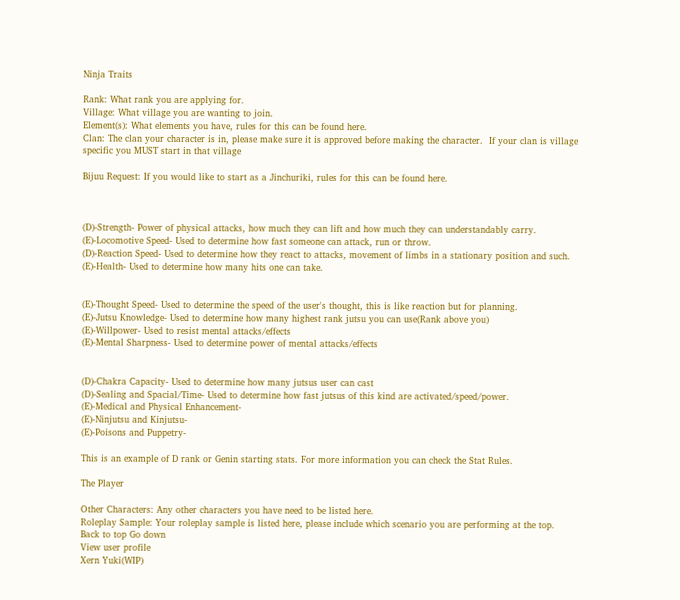Ninja Traits

Rank: What rank you are applying for.
Village: What village you are wanting to join.
Element(s): What elements you have, rules for this can be found here.
Clan: The clan your character is in, please make sure it is approved before making the character.  If your clan is village specific you MUST start in that village

Bijuu Request: If you would like to start as a Jinchuriki, rules for this can be found here.



(D)-Strength- Power of physical attacks, how much they can lift and how much they can understandably carry.
(E)-Locomotive Speed- Used to determine how fast someone can attack, run or throw.
(D)-Reaction Speed- Used to determine how they react to attacks, movement of limbs in a stationary position and such.
(E)-Health- Used to determine how many hits one can take.


(E)-Thought Speed- Used to determine the speed of the user's thought, this is like reaction but for planning.
(E)-Jutsu Knowledge- Used to determine how many highest rank jutsu you can use(Rank above you)
(E)-Willpower- Used to resist mental attacks/effects
(E)-Mental Sharpness- Used to determine power of mental attacks/effects


(D)-Chakra Capacity- Used to determine how many jutsus user can cast
(D)-Sealing and Spacial/Time- Used to determine how fast jutsus of this kind are activated/speed/power.
(E)-Medical and Physical Enhancement-
(E)-Ninjutsu and Kinjutsu-
(E)-Poisons and Puppetry-

This is an example of D rank or Genin starting stats. For more information you can check the Stat Rules.

The Player

Other Characters: Any other characters you have need to be listed here.
Roleplay Sample: Your roleplay sample is listed here, please include which scenario you are performing at the top.
Back to top Go down
View user profile
Xern Yuki(WIP)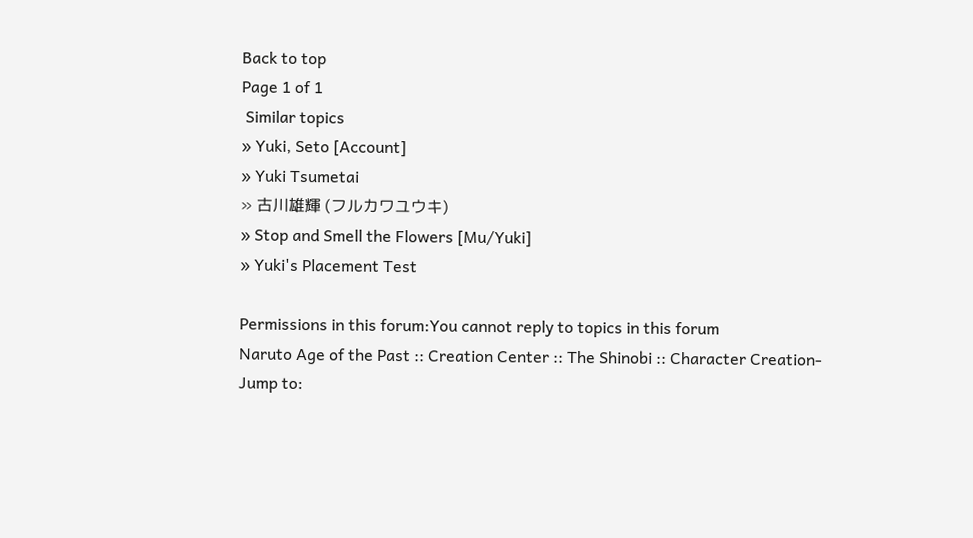Back to top
Page 1 of 1
 Similar topics
» Yuki, Seto [Account]
» Yuki Tsumetai
» 古川雄輝 (フルカワユウキ)
» Stop and Smell the Flowers [Mu/Yuki]
» Yuki's Placement Test

Permissions in this forum:You cannot reply to topics in this forum
Naruto Age of the Past :: Creation Center :: The Shinobi :: Character Creation-
Jump to: